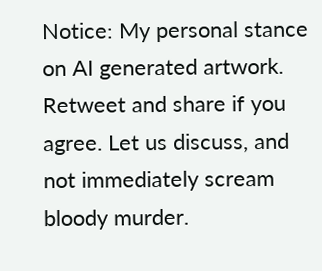Notice: My personal stance on AI generated artwork. Retweet and share if you agree. Let us discuss, and not immediately scream bloody murder.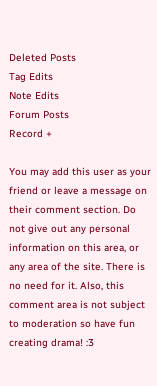Deleted Posts
Tag Edits
Note Edits
Forum Posts
Record +

You may add this user as your friend or leave a message on their comment section. Do not give out any personal information on this area, or any area of the site. There is no need for it. Also, this comment area is not subject to moderation so have fun creating drama! :3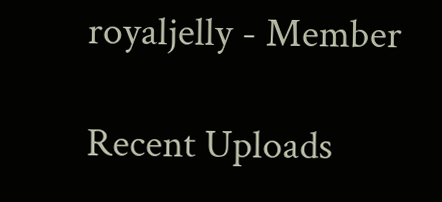royaljelly - Member

Recent Uploads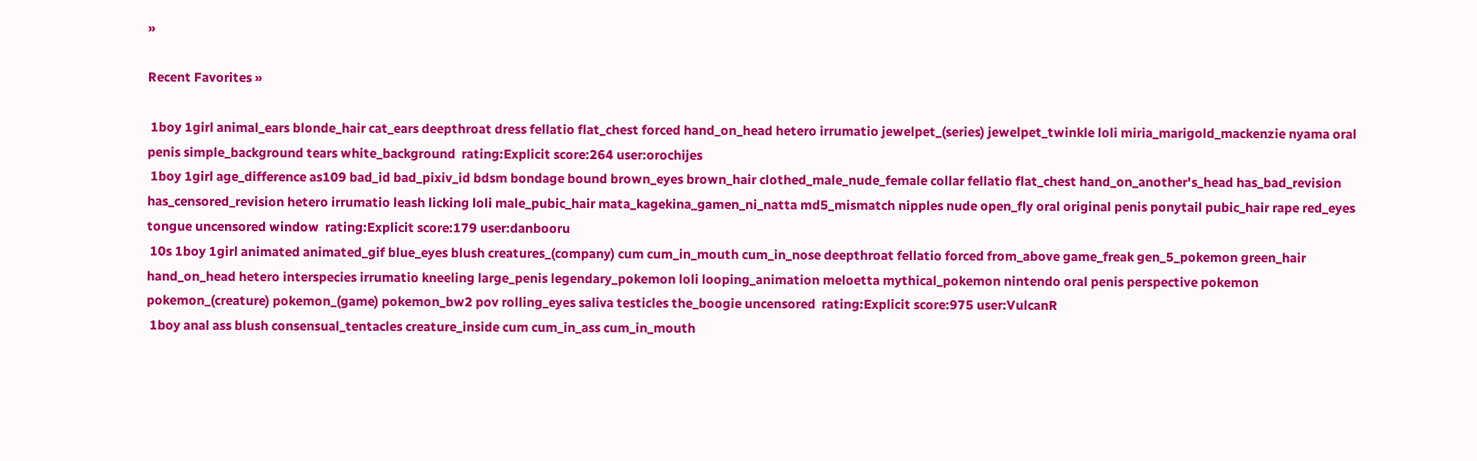»

Recent Favorites »

 1boy 1girl animal_ears blonde_hair cat_ears deepthroat dress fellatio flat_chest forced hand_on_head hetero irrumatio jewelpet_(series) jewelpet_twinkle loli miria_marigold_mackenzie nyama oral penis simple_background tears white_background  rating:Explicit score:264 user:orochijes
 1boy 1girl age_difference as109 bad_id bad_pixiv_id bdsm bondage bound brown_eyes brown_hair clothed_male_nude_female collar fellatio flat_chest hand_on_another's_head has_bad_revision has_censored_revision hetero irrumatio leash licking loli male_pubic_hair mata_kagekina_gamen_ni_natta md5_mismatch nipples nude open_fly oral original penis ponytail pubic_hair rape red_eyes tongue uncensored window  rating:Explicit score:179 user:danbooru
 10s 1boy 1girl animated animated_gif blue_eyes blush creatures_(company) cum cum_in_mouth cum_in_nose deepthroat fellatio forced from_above game_freak gen_5_pokemon green_hair hand_on_head hetero interspecies irrumatio kneeling large_penis legendary_pokemon loli looping_animation meloetta mythical_pokemon nintendo oral penis perspective pokemon pokemon_(creature) pokemon_(game) pokemon_bw2 pov rolling_eyes saliva testicles the_boogie uncensored  rating:Explicit score:975 user:VulcanR
 1boy anal ass blush consensual_tentacles creature_inside cum cum_in_ass cum_in_mouth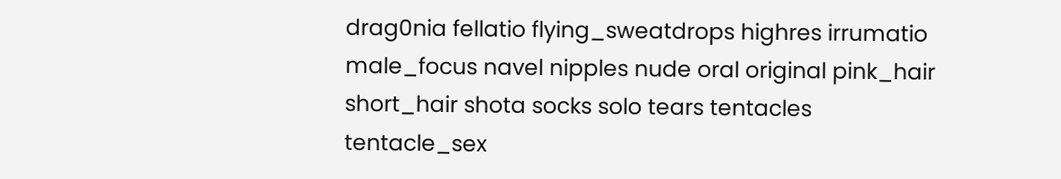drag0nia fellatio flying_sweatdrops highres irrumatio male_focus navel nipples nude oral original pink_hair short_hair shota socks solo tears tentacles tentacle_sex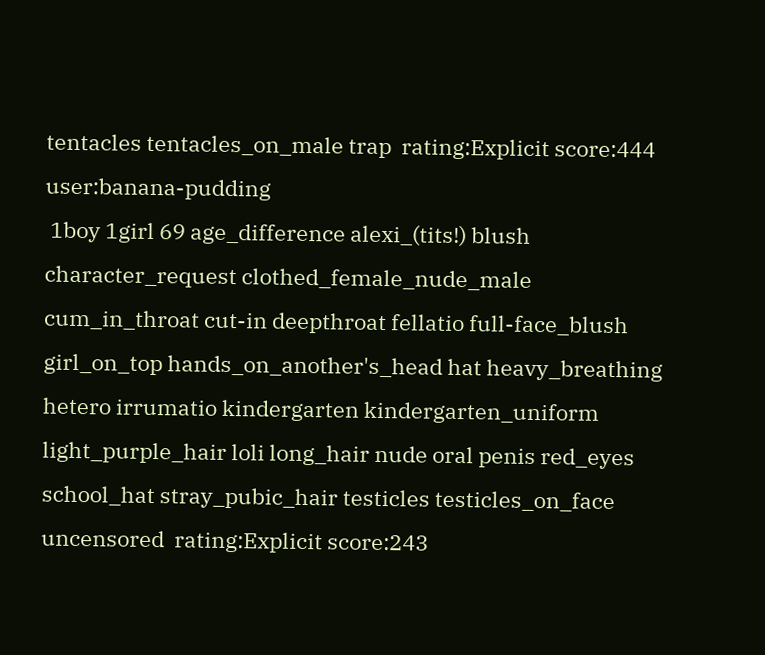tentacles tentacles_on_male trap  rating:Explicit score:444 user:banana-pudding
 1boy 1girl 69 age_difference alexi_(tits!) blush character_request clothed_female_nude_male cum_in_throat cut-in deepthroat fellatio full-face_blush girl_on_top hands_on_another's_head hat heavy_breathing hetero irrumatio kindergarten kindergarten_uniform light_purple_hair loli long_hair nude oral penis red_eyes school_hat stray_pubic_hair testicles testicles_on_face uncensored  rating:Explicit score:243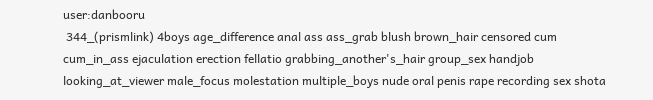user:danbooru
 344_(prismlink) 4boys age_difference anal ass ass_grab blush brown_hair censored cum cum_in_ass ejaculation erection fellatio grabbing_another's_hair group_sex handjob looking_at_viewer male_focus molestation multiple_boys nude oral penis rape recording sex shota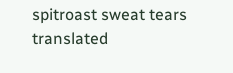spitroast sweat tears translated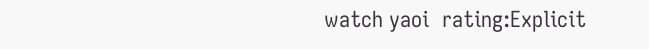watch yaoi  rating:Explicit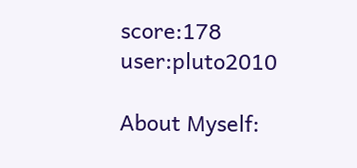score:178 user:pluto2010

About Myself: